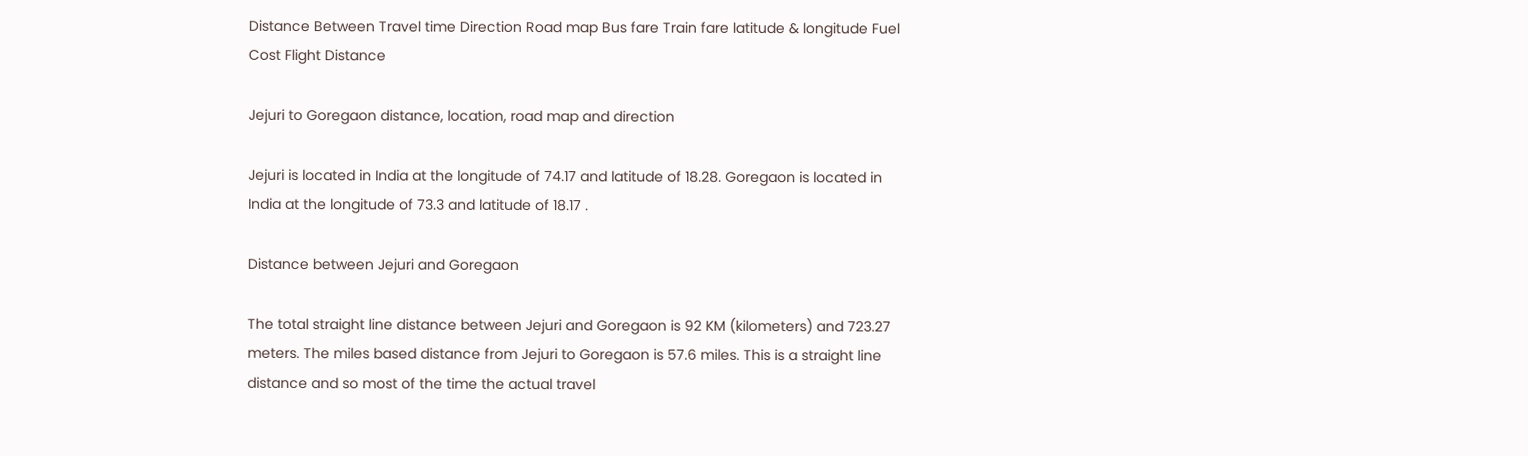Distance Between Travel time Direction Road map Bus fare Train fare latitude & longitude Fuel Cost Flight Distance

Jejuri to Goregaon distance, location, road map and direction

Jejuri is located in India at the longitude of 74.17 and latitude of 18.28. Goregaon is located in India at the longitude of 73.3 and latitude of 18.17 .

Distance between Jejuri and Goregaon

The total straight line distance between Jejuri and Goregaon is 92 KM (kilometers) and 723.27 meters. The miles based distance from Jejuri to Goregaon is 57.6 miles. This is a straight line distance and so most of the time the actual travel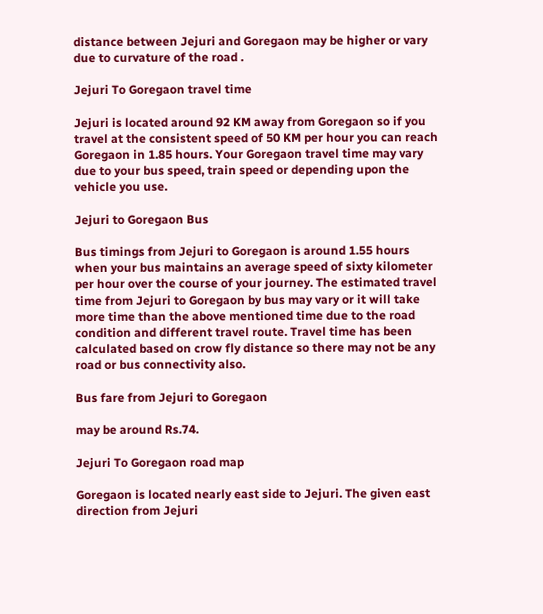distance between Jejuri and Goregaon may be higher or vary due to curvature of the road .

Jejuri To Goregaon travel time

Jejuri is located around 92 KM away from Goregaon so if you travel at the consistent speed of 50 KM per hour you can reach Goregaon in 1.85 hours. Your Goregaon travel time may vary due to your bus speed, train speed or depending upon the vehicle you use.

Jejuri to Goregaon Bus

Bus timings from Jejuri to Goregaon is around 1.55 hours when your bus maintains an average speed of sixty kilometer per hour over the course of your journey. The estimated travel time from Jejuri to Goregaon by bus may vary or it will take more time than the above mentioned time due to the road condition and different travel route. Travel time has been calculated based on crow fly distance so there may not be any road or bus connectivity also.

Bus fare from Jejuri to Goregaon

may be around Rs.74.

Jejuri To Goregaon road map

Goregaon is located nearly east side to Jejuri. The given east direction from Jejuri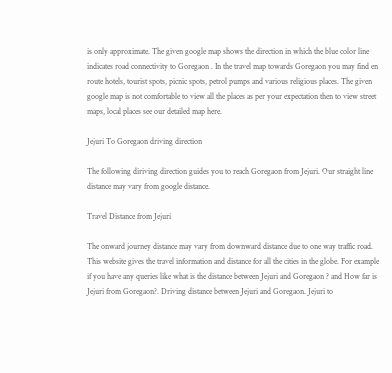is only approximate. The given google map shows the direction in which the blue color line indicates road connectivity to Goregaon . In the travel map towards Goregaon you may find en route hotels, tourist spots, picnic spots, petrol pumps and various religious places. The given google map is not comfortable to view all the places as per your expectation then to view street maps, local places see our detailed map here.

Jejuri To Goregaon driving direction

The following diriving direction guides you to reach Goregaon from Jejuri. Our straight line distance may vary from google distance.

Travel Distance from Jejuri

The onward journey distance may vary from downward distance due to one way traffic road. This website gives the travel information and distance for all the cities in the globe. For example if you have any queries like what is the distance between Jejuri and Goregaon ? and How far is Jejuri from Goregaon?. Driving distance between Jejuri and Goregaon. Jejuri to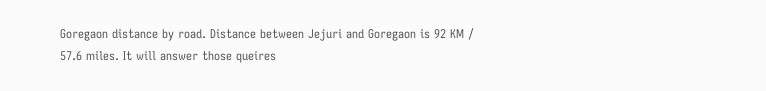Goregaon distance by road. Distance between Jejuri and Goregaon is 92 KM / 57.6 miles. It will answer those queires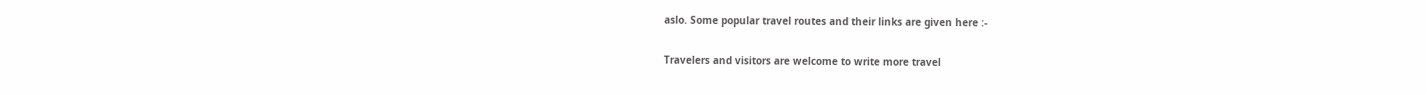aslo. Some popular travel routes and their links are given here :-

Travelers and visitors are welcome to write more travel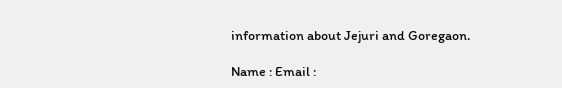information about Jejuri and Goregaon.

Name : Email :